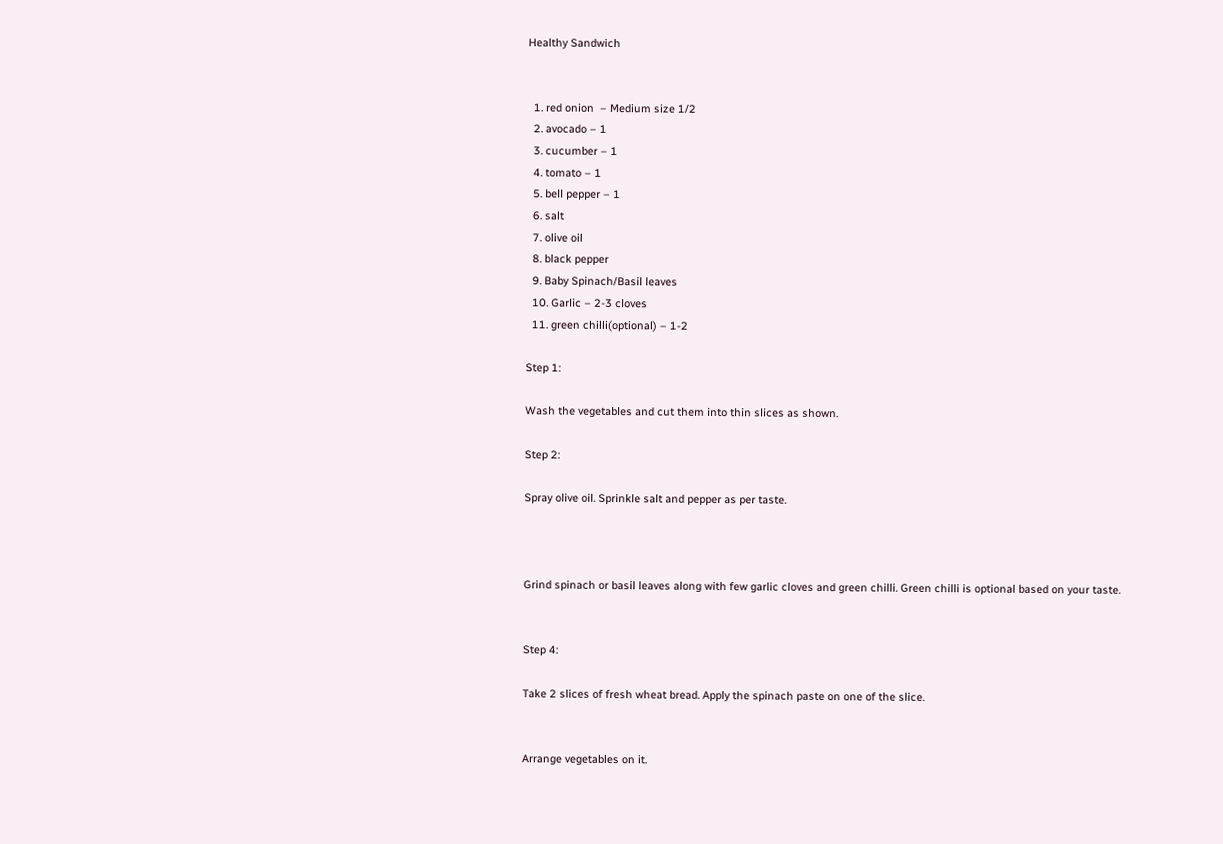Healthy Sandwich


  1. red onion  – Medium size 1/2
  2. avocado – 1
  3. cucumber – 1
  4. tomato – 1
  5. bell pepper – 1
  6. salt
  7. olive oil
  8. black pepper
  9. Baby Spinach/Basil leaves
  10. Garlic – 2-3 cloves
  11. green chilli(optional) – 1-2

Step 1:

Wash the vegetables and cut them into thin slices as shown.

Step 2:

Spray olive oil. Sprinkle salt and pepper as per taste.



Grind spinach or basil leaves along with few garlic cloves and green chilli. Green chilli is optional based on your taste.


Step 4:

Take 2 slices of fresh wheat bread. Apply the spinach paste on one of the slice.


Arrange vegetables on it.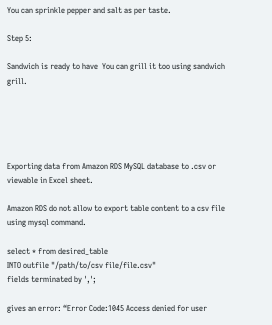You can sprinkle pepper and salt as per taste.

Step 5:

Sandwich is ready to have  You can grill it too using sandwich grill.





Exporting data from Amazon RDS MySQL database to .csv or viewable in Excel sheet.

Amazon RDS do not allow to export table content to a csv file using mysql command.

select * from desired_table
INTO outfile "/path/to/csv file/file.csv"
fields terminated by ',';

gives an error: “Error Code:1045 Access denied for user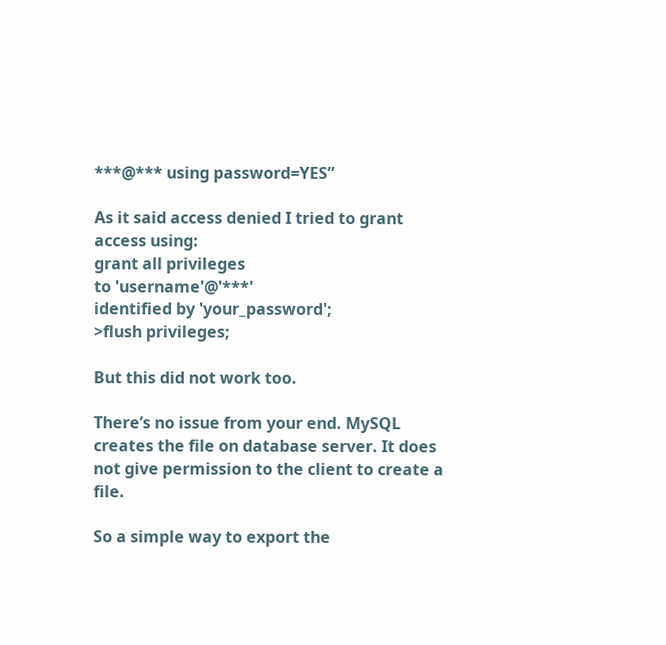***@*** using password=YES”

As it said access denied I tried to grant access using:
grant all privileges
to 'username'@'***'
identified by 'your_password';
>flush privileges;

But this did not work too.

There’s no issue from your end. MySQL creates the file on database server. It does not give permission to the client to create a file.

So a simple way to export the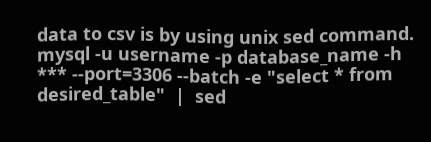data to csv is by using unix sed command.
mysql -u username -p database_name -h *** --port=3306 --batch -e "select * from desired_table"  |  sed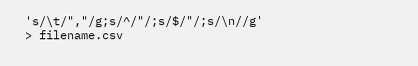's/\t/","/g;s/^/"/;s/$/"/;s/\n//g' > filename.csv